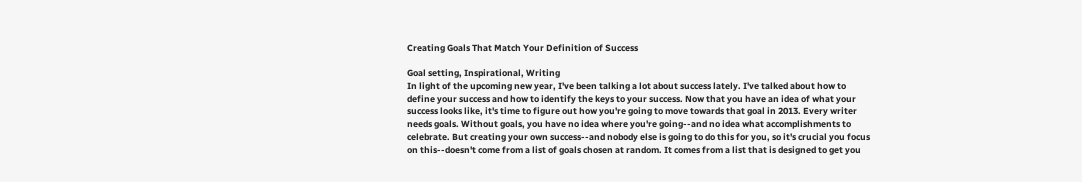Creating Goals That Match Your Definition of Success

Goal setting, Inspirational, Writing
In light of the upcoming new year, I've been talking a lot about success lately. I've talked about how to define your success and how to identify the keys to your success. Now that you have an idea of what your success looks like, it's time to figure out how you're going to move towards that goal in 2013. Every writer needs goals. Without goals, you have no idea where you're going--and no idea what accomplishments to celebrate. But creating your own success--and nobody else is going to do this for you, so it's crucial you focus on this--doesn't come from a list of goals chosen at random. It comes from a list that is designed to get you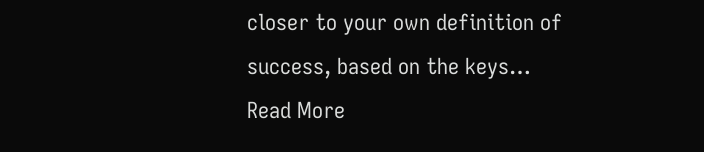closer to your own definition of success, based on the keys…
Read More